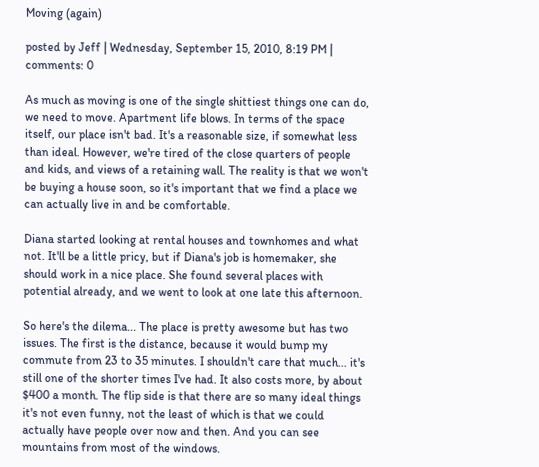Moving (again)

posted by Jeff | Wednesday, September 15, 2010, 8:19 PM | comments: 0

As much as moving is one of the single shittiest things one can do, we need to move. Apartment life blows. In terms of the space itself, our place isn't bad. It's a reasonable size, if somewhat less than ideal. However, we're tired of the close quarters of people and kids, and views of a retaining wall. The reality is that we won't be buying a house soon, so it's important that we find a place we can actually live in and be comfortable.

Diana started looking at rental houses and townhomes and what not. It'll be a little pricy, but if Diana's job is homemaker, she should work in a nice place. She found several places with potential already, and we went to look at one late this afternoon.

So here's the dilema... The place is pretty awesome but has two issues. The first is the distance, because it would bump my commute from 23 to 35 minutes. I shouldn't care that much... it's still one of the shorter times I've had. It also costs more, by about $400 a month. The flip side is that there are so many ideal things it's not even funny, not the least of which is that we could actually have people over now and then. And you can see mountains from most of the windows.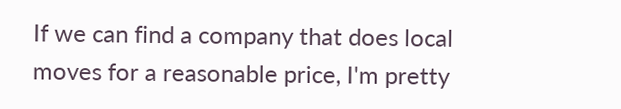If we can find a company that does local moves for a reasonable price, I'm pretty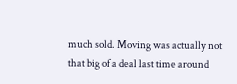much sold. Moving was actually not that big of a deal last time around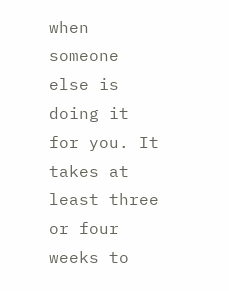when someone else is doing it for you. It takes at least three or four weeks to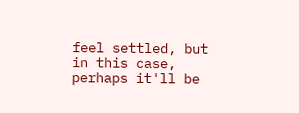feel settled, but in this case, perhaps it'll be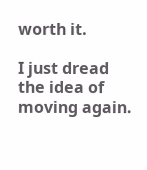worth it.

I just dread the idea of moving again.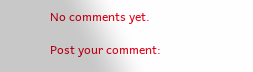No comments yet.

Post your comment: